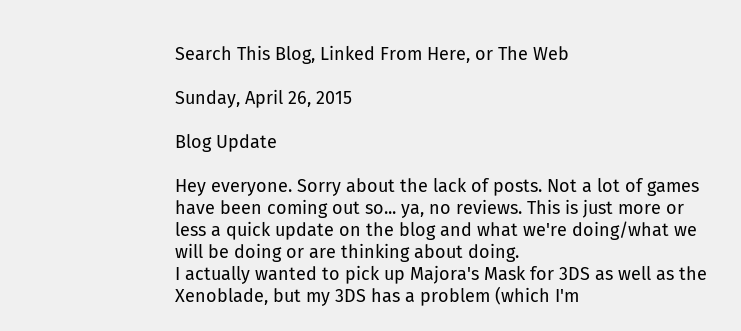Search This Blog, Linked From Here, or The Web

Sunday, April 26, 2015

Blog Update

Hey everyone. Sorry about the lack of posts. Not a lot of games have been coming out so... ya, no reviews. This is just more or less a quick update on the blog and what we're doing/what we will be doing or are thinking about doing.
I actually wanted to pick up Majora's Mask for 3DS as well as the Xenoblade, but my 3DS has a problem (which I'm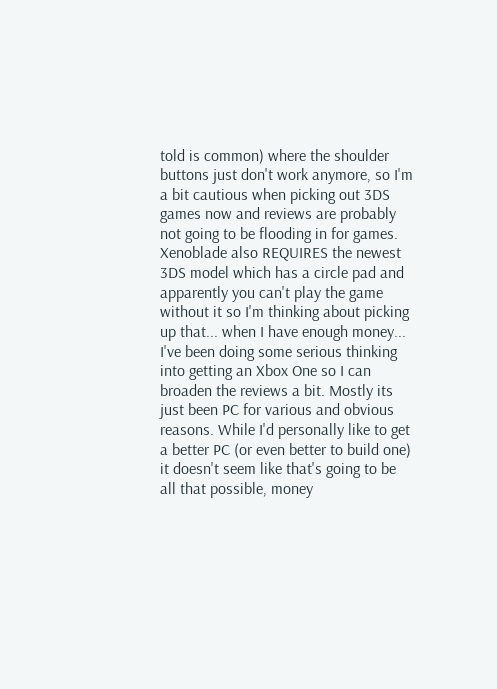told is common) where the shoulder buttons just don't work anymore, so I'm a bit cautious when picking out 3DS games now and reviews are probably not going to be flooding in for games. Xenoblade also REQUIRES the newest 3DS model which has a circle pad and apparently you can't play the game without it so I'm thinking about picking up that... when I have enough money...
I've been doing some serious thinking into getting an Xbox One so I can broaden the reviews a bit. Mostly its just been PC for various and obvious reasons. While I'd personally like to get a better PC (or even better to build one) it doesn't seem like that's going to be all that possible, money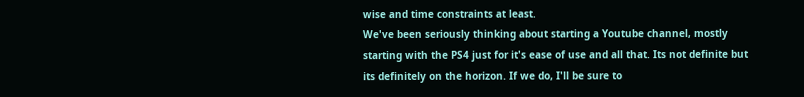wise and time constraints at least.
We've been seriously thinking about starting a Youtube channel, mostly starting with the PS4 just for it's ease of use and all that. Its not definite but its definitely on the horizon. If we do, I'll be sure to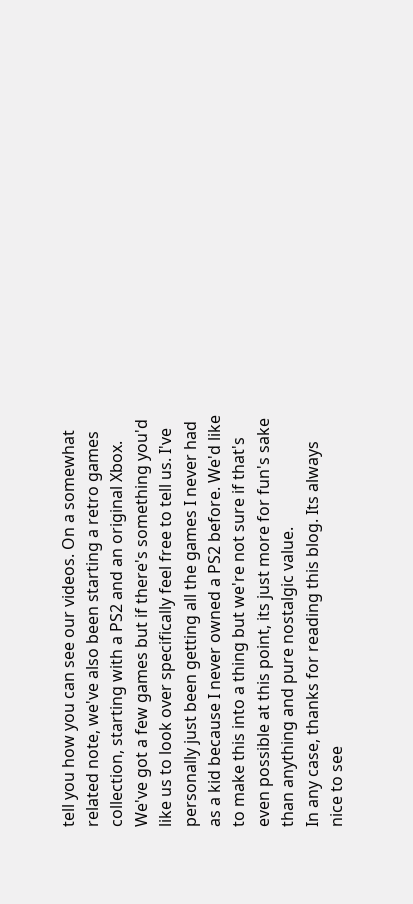tell you how you can see our videos. On a somewhat related note, we've also been starting a retro games collection, starting with a PS2 and an original Xbox. We've got a few games but if there's something you'd like us to look over specifically feel free to tell us. I've personally just been getting all the games I never had as a kid because I never owned a PS2 before. We'd like to make this into a thing but we're not sure if that's even possible at this point, its just more for fun's sake than anything and pure nostalgic value.
In any case, thanks for reading this blog. Its always nice to see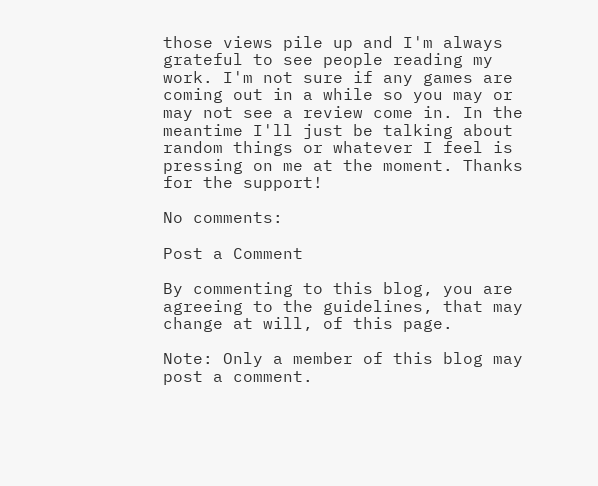those views pile up and I'm always grateful to see people reading my work. I'm not sure if any games are coming out in a while so you may or may not see a review come in. In the meantime I'll just be talking about random things or whatever I feel is pressing on me at the moment. Thanks for the support!

No comments:

Post a Comment

By commenting to this blog, you are agreeing to the guidelines, that may change at will, of this page.

Note: Only a member of this blog may post a comment.